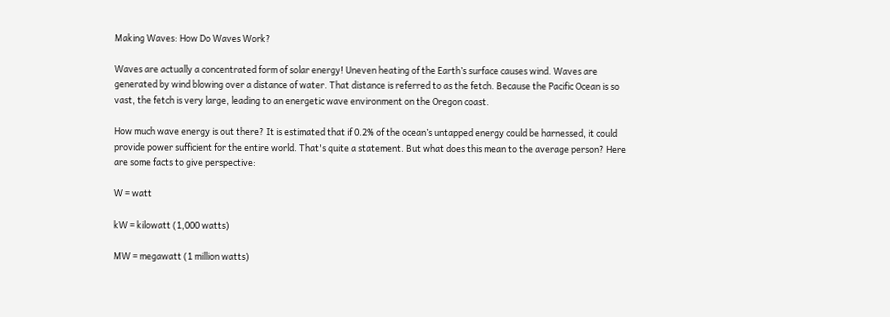Making Waves: How Do Waves Work?

Waves are actually a concentrated form of solar energy! Uneven heating of the Earth’s surface causes wind. Waves are generated by wind blowing over a distance of water. That distance is referred to as the fetch. Because the Pacific Ocean is so vast, the fetch is very large, leading to an energetic wave environment on the Oregon coast.

How much wave energy is out there? It is estimated that if 0.2% of the ocean’s untapped energy could be harnessed, it could provide power sufficient for the entire world. That's quite a statement. But what does this mean to the average person? Here are some facts to give perspective:

W = watt

kW = kilowatt (1,000 watts)

MW = megawatt (1 million watts)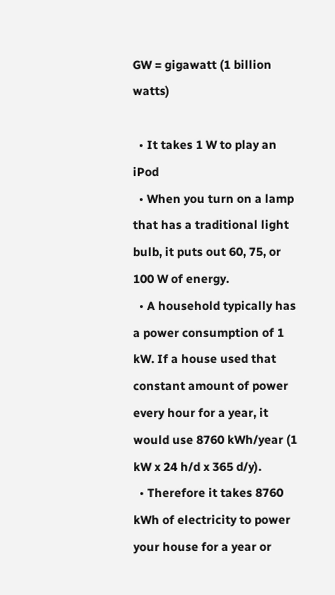GW = gigawatt (1 billion watts)

  • It takes 1 W to play an iPod
  • When you turn on a lamp that has a traditional light bulb, it puts out 60, 75, or 100 W of energy.
  • A household typically has a power consumption of 1 kW. If a house used that constant amount of power every hour for a year, it would use 8760 kWh/year (1 kW x 24 h/d x 365 d/y).
  • Therefore it takes 8760 kWh of electricity to power your house for a year or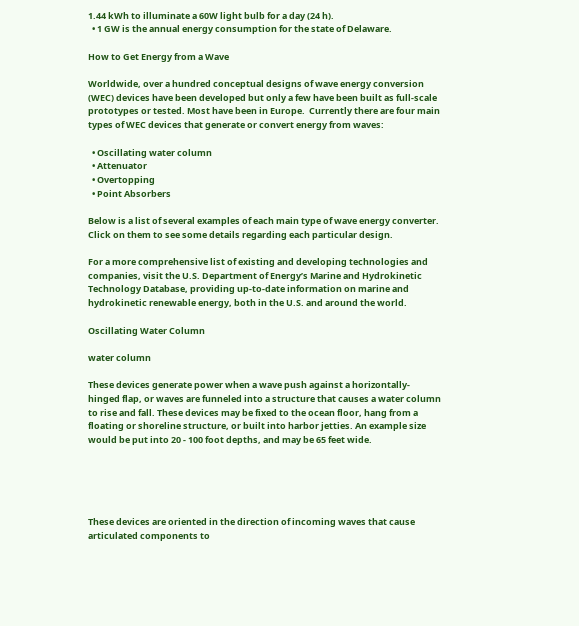1.44 kWh to illuminate a 60W light bulb for a day (24 h).
  • 1 GW is the annual energy consumption for the state of Delaware.

How to Get Energy from a Wave

Worldwide, over a hundred conceptual designs of wave energy conversion (WEC) devices have been developed but only a few have been built as full-scale prototypes or tested. Most have been in Europe.  Currently there are four main types of WEC devices that generate or convert energy from waves:

  • Oscillating water column
  • Attenuator
  • Overtopping
  • Point Absorbers

Below is a list of several examples of each main type of wave energy converter. Click on them to see some details regarding each particular design.

For a more comprehensive list of existing and developing technologies and companies, visit the U.S. Department of Energy’s Marine and Hydrokinetic Technology Database, providing up-to-date information on marine and hydrokinetic renewable energy, both in the U.S. and around the world.

Oscillating Water Column

water column

These devices generate power when a wave push against a horizontally-hinged flap, or waves are funneled into a structure that causes a water column to rise and fall. These devices may be fixed to the ocean floor, hang from a floating or shoreline structure, or built into harbor jetties. An example size would be put into 20 - 100 foot depths, and may be 65 feet wide.





These devices are oriented in the direction of incoming waves that cause articulated components to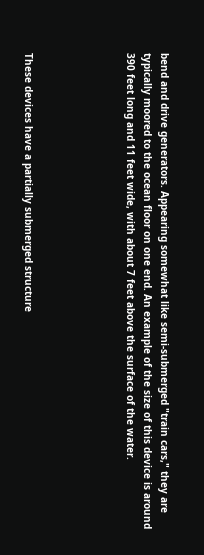bend and drive generators. Appearing somewhat like semi-submerged "train cars," they are typically moored to the ocean floor on one end. An example of the size of this device is around 390 feet long and 11 feet wide, with about 7 feet above the surface of the water.





These devices have a partially submerged structure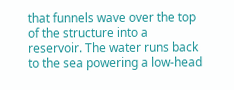that funnels wave over the top of the structure into a reservoir. The water runs back to the sea powering a low-head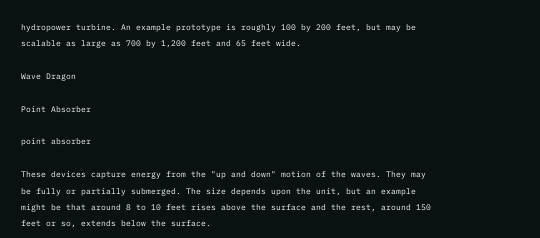hydropower turbine. An example prototype is roughly 100 by 200 feet, but may be scalable as large as 700 by 1,200 feet and 65 feet wide.

Wave Dragon

Point Absorber

point absorber

These devices capture energy from the "up and down" motion of the waves. They may be fully or partially submerged. The size depends upon the unit, but an example might be that around 8 to 10 feet rises above the surface and the rest, around 150 feet or so, extends below the surface.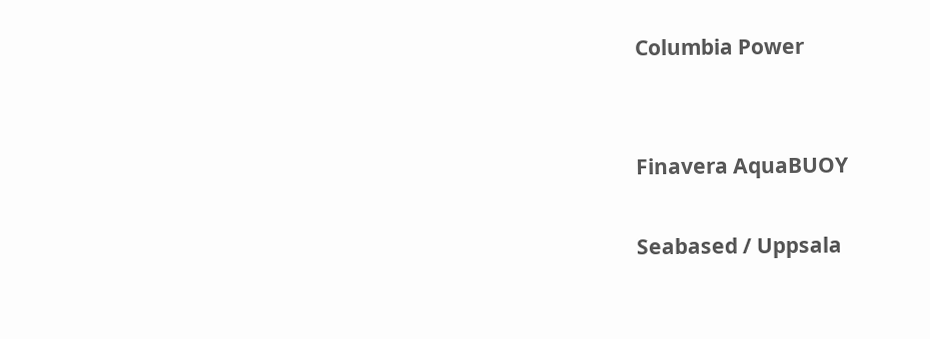Columbia Power


Finavera AquaBUOY

Seabased / Uppsala